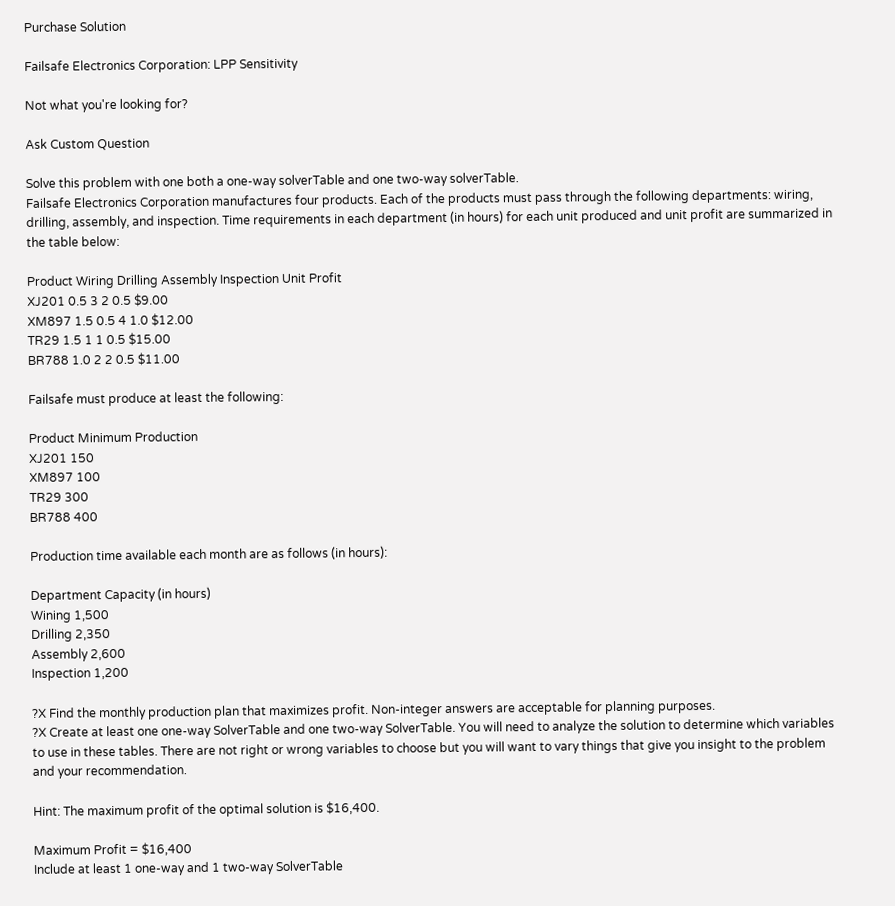Purchase Solution

Failsafe Electronics Corporation: LPP Sensitivity

Not what you're looking for?

Ask Custom Question

Solve this problem with one both a one-way solverTable and one two-way solverTable.
Failsafe Electronics Corporation manufactures four products. Each of the products must pass through the following departments: wiring, drilling, assembly, and inspection. Time requirements in each department (in hours) for each unit produced and unit profit are summarized in the table below:

Product Wiring Drilling Assembly Inspection Unit Profit
XJ201 0.5 3 2 0.5 $9.00
XM897 1.5 0.5 4 1.0 $12.00
TR29 1.5 1 1 0.5 $15.00
BR788 1.0 2 2 0.5 $11.00

Failsafe must produce at least the following:

Product Minimum Production
XJ201 150
XM897 100
TR29 300
BR788 400

Production time available each month are as follows (in hours):

Department Capacity (in hours)
Wining 1,500
Drilling 2,350
Assembly 2,600
Inspection 1,200

?X Find the monthly production plan that maximizes profit. Non-integer answers are acceptable for planning purposes.
?X Create at least one one-way SolverTable and one two-way SolverTable. You will need to analyze the solution to determine which variables to use in these tables. There are not right or wrong variables to choose but you will want to vary things that give you insight to the problem and your recommendation.

Hint: The maximum profit of the optimal solution is $16,400.

Maximum Profit = $16,400
Include at least 1 one-way and 1 two-way SolverTable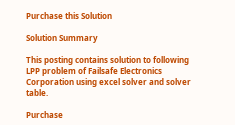Purchase this Solution

Solution Summary

This posting contains solution to following LPP problem of Failsafe Electronics Corporation using excel solver and solver table.

Purchase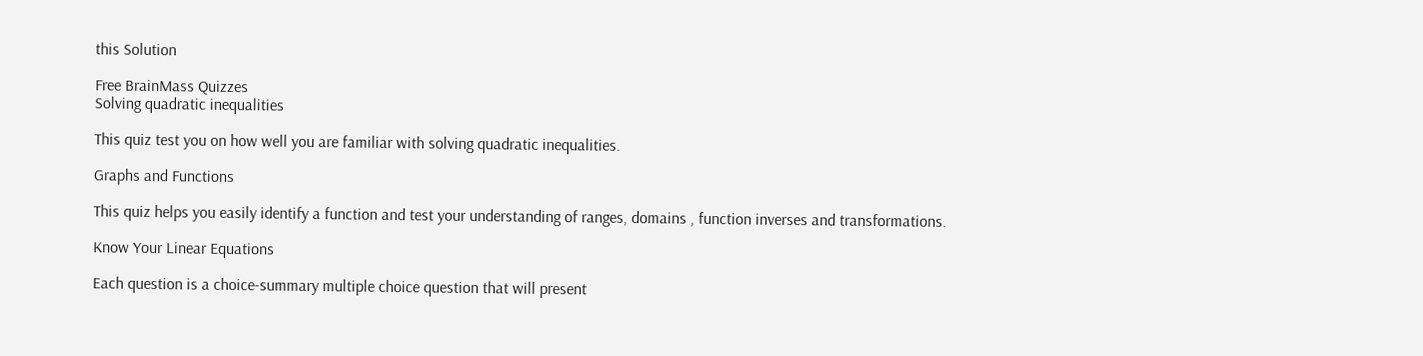this Solution

Free BrainMass Quizzes
Solving quadratic inequalities

This quiz test you on how well you are familiar with solving quadratic inequalities.

Graphs and Functions

This quiz helps you easily identify a function and test your understanding of ranges, domains , function inverses and transformations.

Know Your Linear Equations

Each question is a choice-summary multiple choice question that will present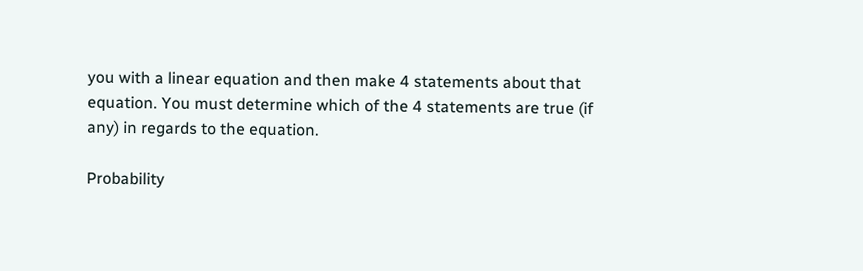you with a linear equation and then make 4 statements about that equation. You must determine which of the 4 statements are true (if any) in regards to the equation.

Probability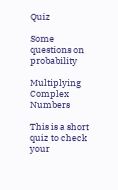Quiz

Some questions on probability

Multiplying Complex Numbers

This is a short quiz to check your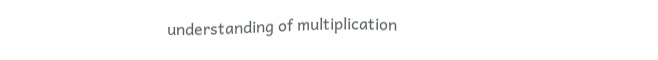understanding of multiplication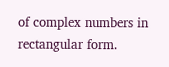of complex numbers in rectangular form.